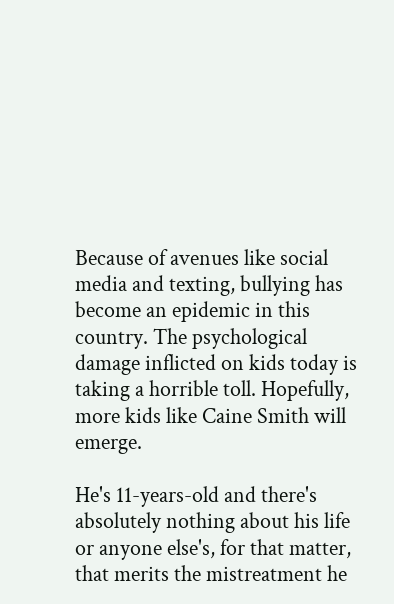Because of avenues like social media and texting, bullying has become an epidemic in this country. The psychological damage inflicted on kids today is taking a horrible toll. Hopefully, more kids like Caine Smith will emerge.

He's 11-years-old and there's absolutely nothing about his life or anyone else's, for that matter, that merits the mistreatment he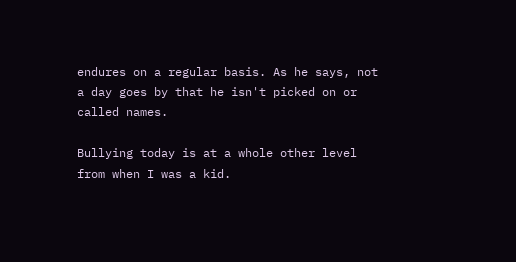endures on a regular basis. As he says, not a day goes by that he isn't picked on or called names.

Bullying today is at a whole other level from when I was a kid.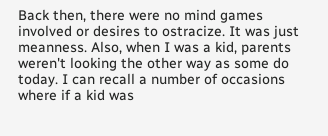Back then, there were no mind games involved or desires to ostracize. It was just meanness. Also, when I was a kid, parents weren't looking the other way as some do today. I can recall a number of occasions where if a kid was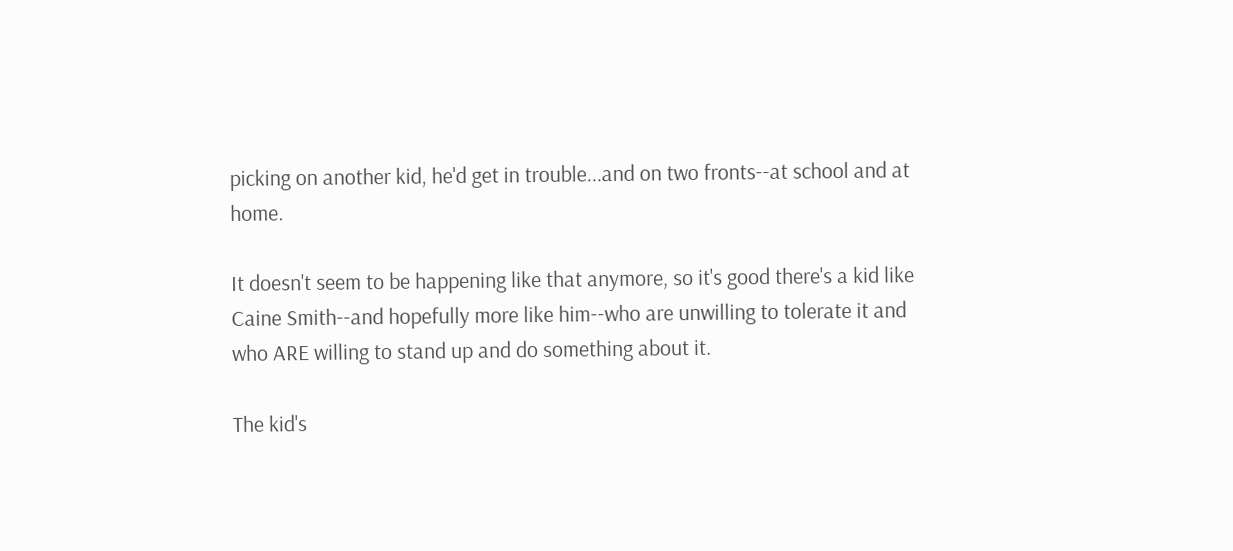picking on another kid, he'd get in trouble...and on two fronts--at school and at home.

It doesn't seem to be happening like that anymore, so it's good there's a kid like Caine Smith--and hopefully more like him--who are unwilling to tolerate it and who ARE willing to stand up and do something about it.

The kid's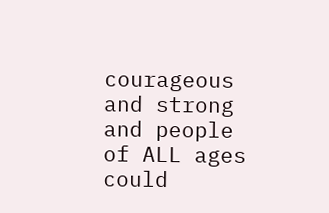courageous and strong and people of ALL ages could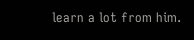learn a lot from him.